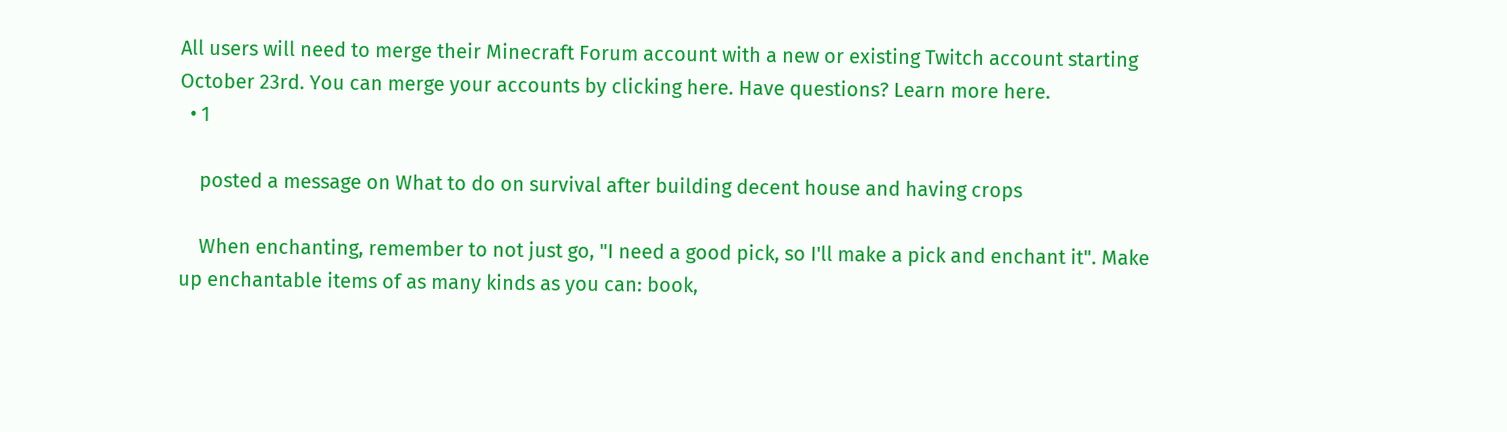All users will need to merge their Minecraft Forum account with a new or existing Twitch account starting October 23rd. You can merge your accounts by clicking here. Have questions? Learn more here.
  • 1

    posted a message on What to do on survival after building decent house and having crops

    When enchanting, remember to not just go, "I need a good pick, so I'll make a pick and enchant it". Make up enchantable items of as many kinds as you can: book,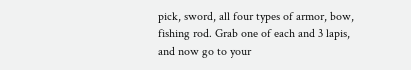pick, sword, all four types of armor, bow, fishing rod. Grab one of each and 3 lapis, and now go to your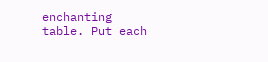enchanting table. Put each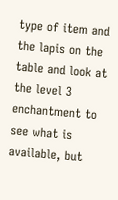type of item and the lapis on the table and look at the level 3 enchantment to see what is available, but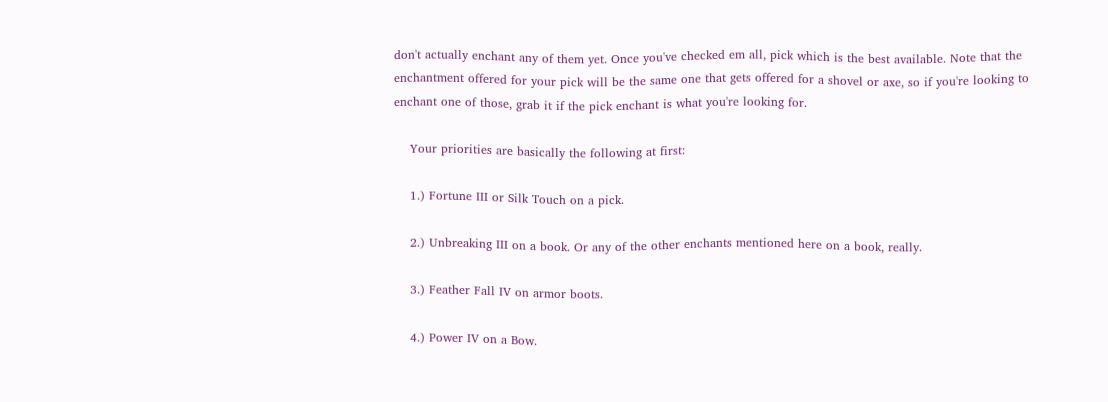don't actually enchant any of them yet. Once you've checked em all, pick which is the best available. Note that the enchantment offered for your pick will be the same one that gets offered for a shovel or axe, so if you're looking to enchant one of those, grab it if the pick enchant is what you're looking for.

    Your priorities are basically the following at first:

    1.) Fortune III or Silk Touch on a pick.

    2.) Unbreaking III on a book. Or any of the other enchants mentioned here on a book, really.

    3.) Feather Fall IV on armor boots.

    4.) Power IV on a Bow.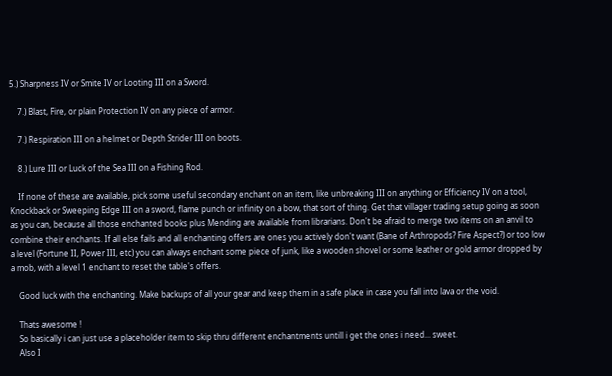5.) Sharpness IV or Smite IV or Looting III on a Sword.

    7.) Blast, Fire, or plain Protection IV on any piece of armor.

    7.) Respiration III on a helmet or Depth Strider III on boots.

    8.) Lure III or Luck of the Sea III on a Fishing Rod.

    If none of these are available, pick some useful secondary enchant on an item, like unbreaking III on anything or Efficiency IV on a tool, Knockback or Sweeping Edge III on a sword, flame punch or infinity on a bow, that sort of thing. Get that villager trading setup going as soon as you can, because all those enchanted books plus Mending are available from librarians. Don't be afraid to merge two items on an anvil to combine their enchants. If all else fails and all enchanting offers are ones you actively don't want (Bane of Arthropods? Fire Aspect?) or too low a level (Fortune II, Power III, etc) you can always enchant some piece of junk, like a wooden shovel or some leather or gold armor dropped by a mob, with a level 1 enchant to reset the table's offers.

    Good luck with the enchanting. Make backups of all your gear and keep them in a safe place in case you fall into lava or the void.

    Thats awesome !
    So basically i can just use a placeholder item to skip thru different enchantments untill i get the ones i need... sweet.
    Also I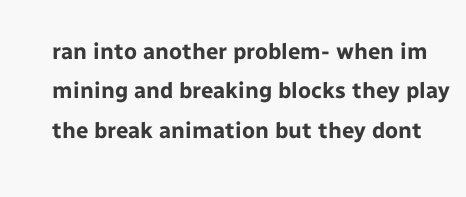ran into another problem- when im mining and breaking blocks they play the break animation but they dont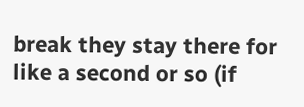break they stay there for like a second or so (if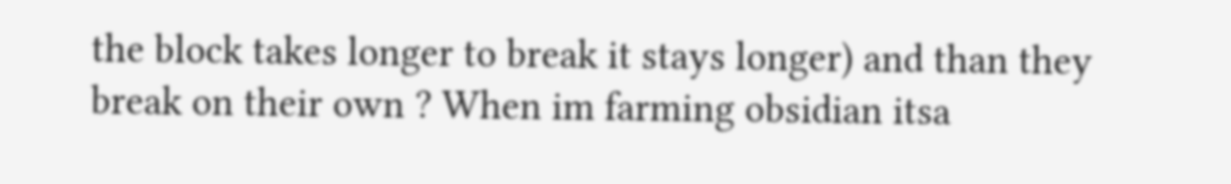the block takes longer to break it stays longer) and than they break on their own ? When im farming obsidian itsa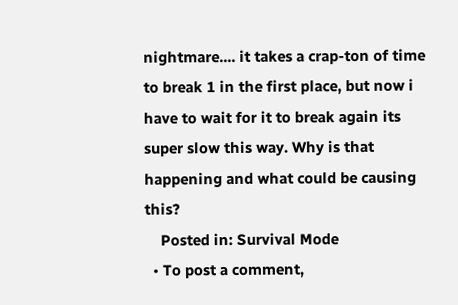nightmare.... it takes a crap-ton of time to break 1 in the first place, but now i have to wait for it to break again its super slow this way. Why is that happening and what could be causing this?
    Posted in: Survival Mode
  • To post a comment,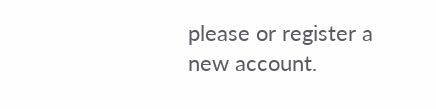please or register a new account.